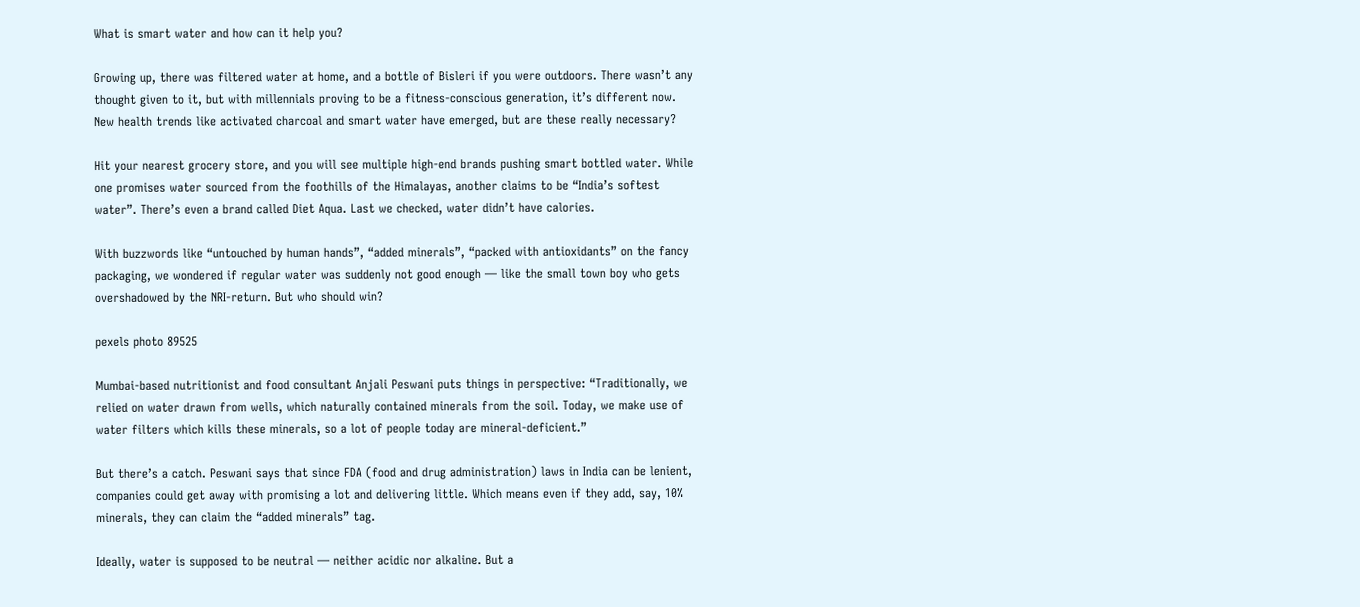What is smart water and how can it help you?

Growing up, there was filtered water at home, and a bottle of Bisleri if you were outdoors. There wasn’t any thought given to it, but with millennials proving to be a fitness-conscious generation, it’s different now. New health trends like activated charcoal and smart water have emerged, but are these really necessary?

Hit your nearest grocery store, and you will see multiple high-end brands pushing smart bottled water. While one promises water sourced from the foothills of the Himalayas, another claims to be “India’s softest water”. There’s even a brand called Diet Aqua. Last we checked, water didn’t have calories.

With buzzwords like “untouched by human hands”, “added minerals”, “packed with antioxidants” on the fancy packaging, we wondered if regular water was suddenly not good enough — like the small town boy who gets overshadowed by the NRI-return. But who should win?

pexels photo 89525

Mumbai-based nutritionist and food consultant Anjali Peswani puts things in perspective: “Traditionally, we relied on water drawn from wells, which naturally contained minerals from the soil. Today, we make use of water filters which kills these minerals, so a lot of people today are mineral-deficient.”

But there’s a catch. Peswani says that since FDA (food and drug administration) laws in India can be lenient, companies could get away with promising a lot and delivering little. Which means even if they add, say, 10% minerals, they can claim the “added minerals” tag.

Ideally, water is supposed to be neutral — neither acidic nor alkaline. But a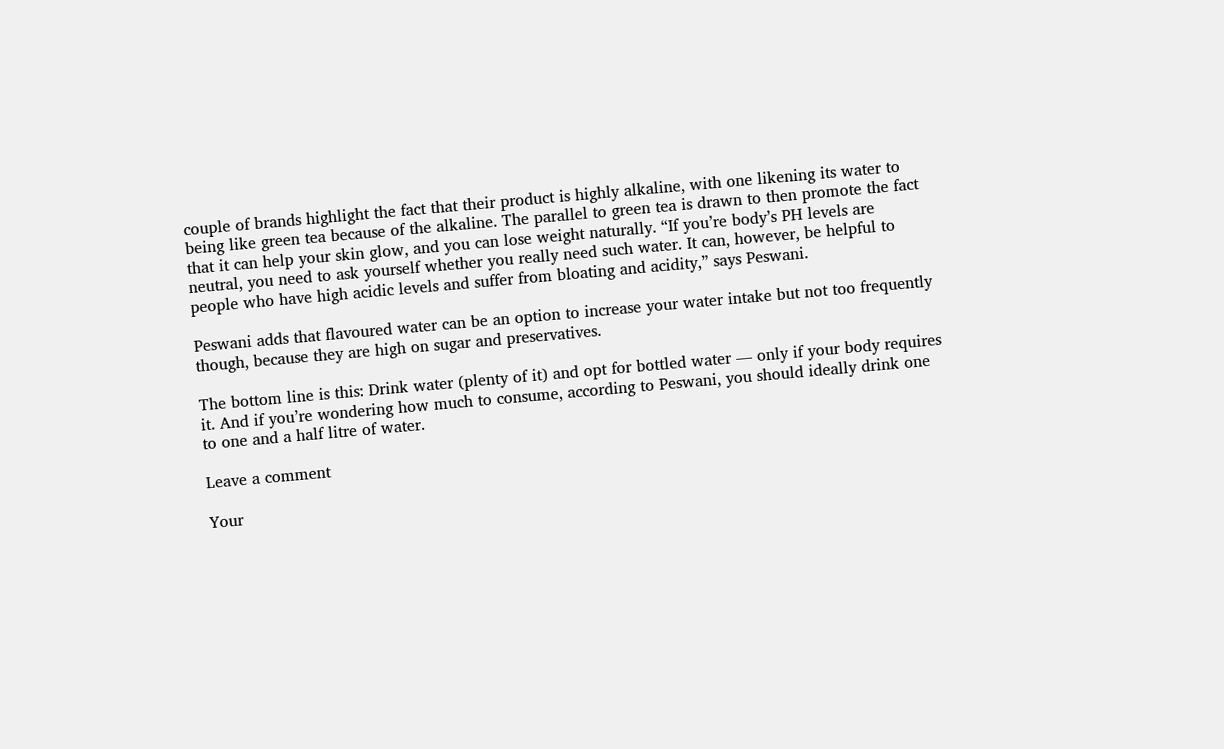couple of brands highlight the fact that their product is highly alkaline, with one likening its water to being like green tea because of the alkaline. The parallel to green tea is drawn to then promote the fact that it can help your skin glow, and you can lose weight naturally. “If you’re body’s PH levels are neutral, you need to ask yourself whether you really need such water. It can, however, be helpful to people who have high acidic levels and suffer from bloating and acidity,” says Peswani.

Peswani adds that flavoured water can be an option to increase your water intake but not too frequently though, because they are high on sugar and preservatives.

The bottom line is this: Drink water (plenty of it) and opt for bottled water — only if your body requires it. And if you’re wondering how much to consume, according to Peswani, you should ideally drink one to one and a half litre of water.

Leave a comment

Your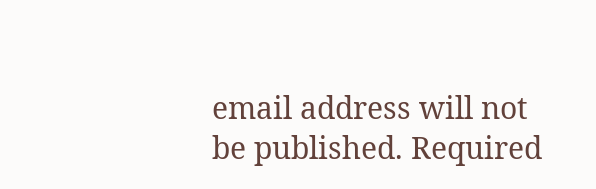email address will not be published. Required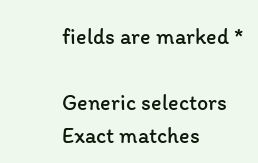fields are marked *

Generic selectors
Exact matches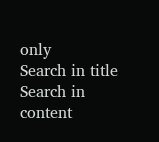only
Search in title
Search in content